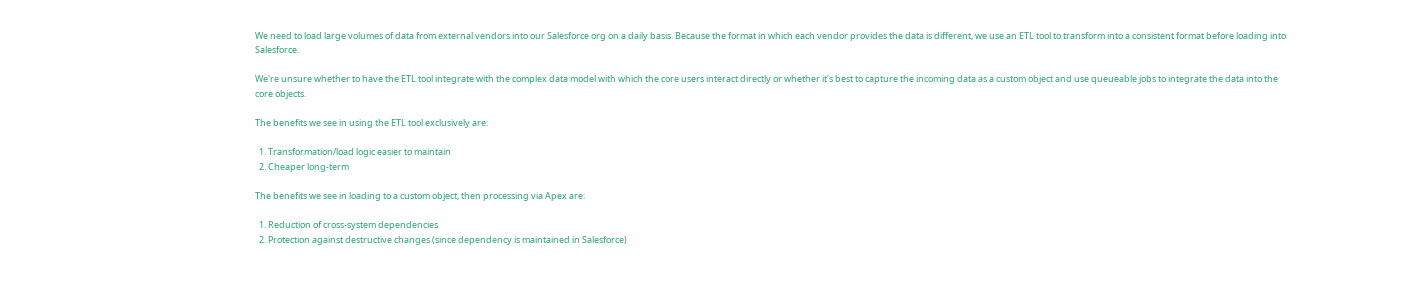We need to load large volumes of data from external vendors into our Salesforce org on a daily basis. Because the format in which each vendor provides the data is different, we use an ETL tool to transform into a consistent format before loading into Salesforce.

We're unsure whether to have the ETL tool integrate with the complex data model with which the core users interact directly or whether it's best to capture the incoming data as a custom object and use queueable jobs to integrate the data into the core objects.

The benefits we see in using the ETL tool exclusively are:

  1. Transformation/load logic easier to maintain
  2. Cheaper long-term

The benefits we see in loading to a custom object, then processing via Apex are:

  1. Reduction of cross-system dependencies
  2. Protection against destructive changes (since dependency is maintained in Salesforce)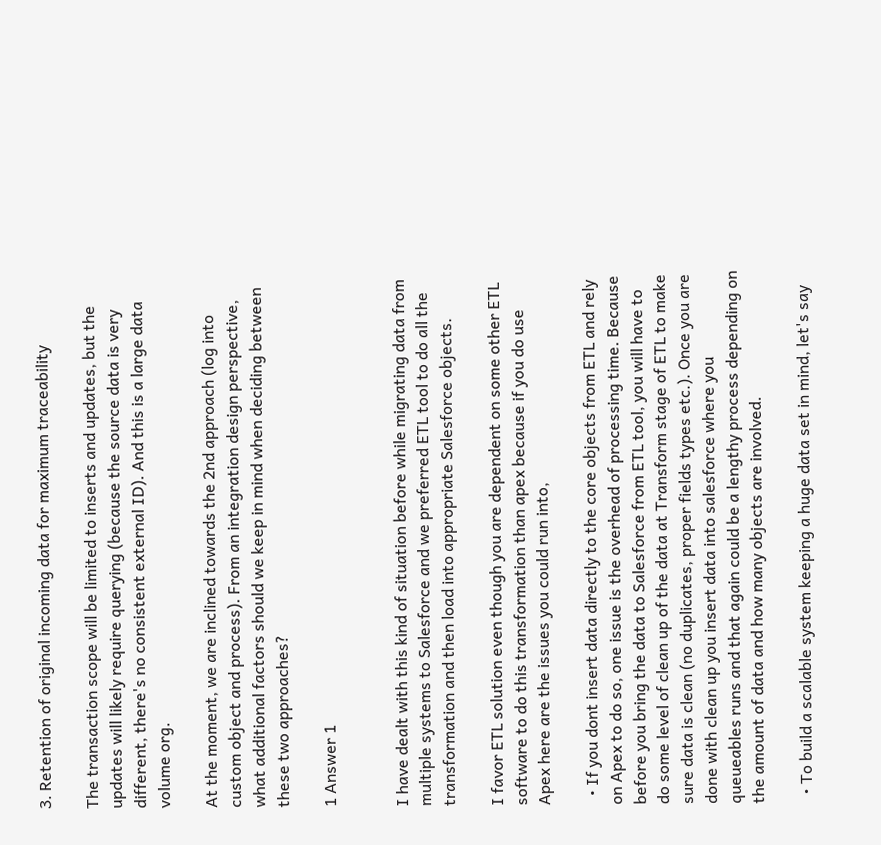3. Retention of original incoming data for maximum traceability

The transaction scope will be limited to inserts and updates, but the updates will likely require querying (because the source data is very different, there's no consistent external ID). And this is a large data volume org.

At the moment, we are inclined towards the 2nd approach (log into custom object and process). From an integration design perspective, what additional factors should we keep in mind when deciding between these two approaches?

1 Answer 1


I have dealt with this kind of situation before while migrating data from multiple systems to Salesforce and we preferred ETL tool to do all the transformation and then load into appropriate Salesforce objects.

I favor ETL solution even though you are dependent on some other ETL software to do this transformation than apex because if you do use Apex here are the issues you could run into,

  • If you dont insert data directly to the core objects from ETL and rely on Apex to do so, one issue is the overhead of processing time. Because before you bring the data to Salesforce from ETL tool, you will have to do some level of clean up of the data at Transform stage of ETL to make sure data is clean (no duplicates, proper fields types etc.). Once you are done with clean up you insert data into salesforce where you queueables runs and that again could be a lengthy process depending on the amount of data and how many objects are involved.

  • To build a scalable system keeping a huge data set in mind, let's say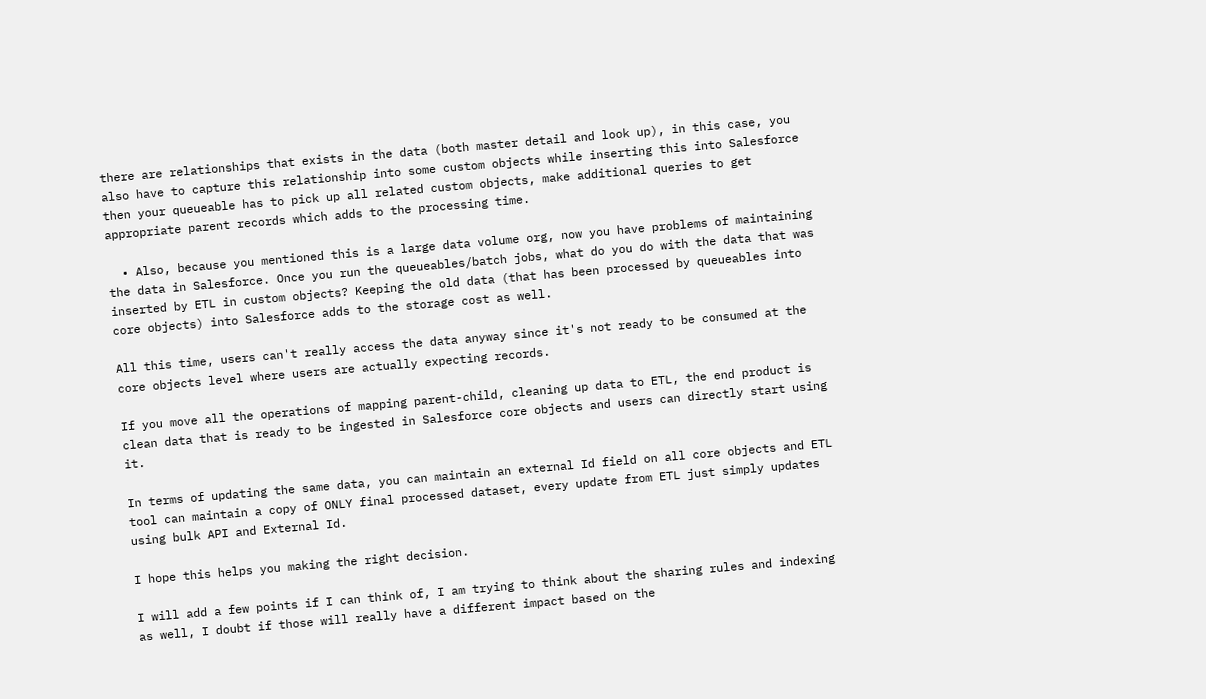there are relationships that exists in the data (both master detail and look up), in this case, you also have to capture this relationship into some custom objects while inserting this into Salesforce then your queueable has to pick up all related custom objects, make additional queries to get appropriate parent records which adds to the processing time.

  • Also, because you mentioned this is a large data volume org, now you have problems of maintaining the data in Salesforce. Once you run the queueables/batch jobs, what do you do with the data that was inserted by ETL in custom objects? Keeping the old data (that has been processed by queueables into core objects) into Salesforce adds to the storage cost as well.

All this time, users can't really access the data anyway since it's not ready to be consumed at the core objects level where users are actually expecting records.

If you move all the operations of mapping parent-child, cleaning up data to ETL, the end product is clean data that is ready to be ingested in Salesforce core objects and users can directly start using it.

In terms of updating the same data, you can maintain an external Id field on all core objects and ETL tool can maintain a copy of ONLY final processed dataset, every update from ETL just simply updates using bulk API and External Id.

I hope this helps you making the right decision.

I will add a few points if I can think of, I am trying to think about the sharing rules and indexing as well, I doubt if those will really have a different impact based on the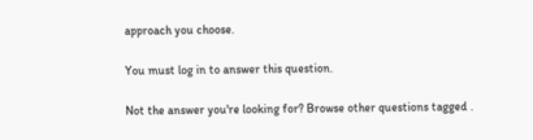approach you choose.

You must log in to answer this question.

Not the answer you're looking for? Browse other questions tagged .